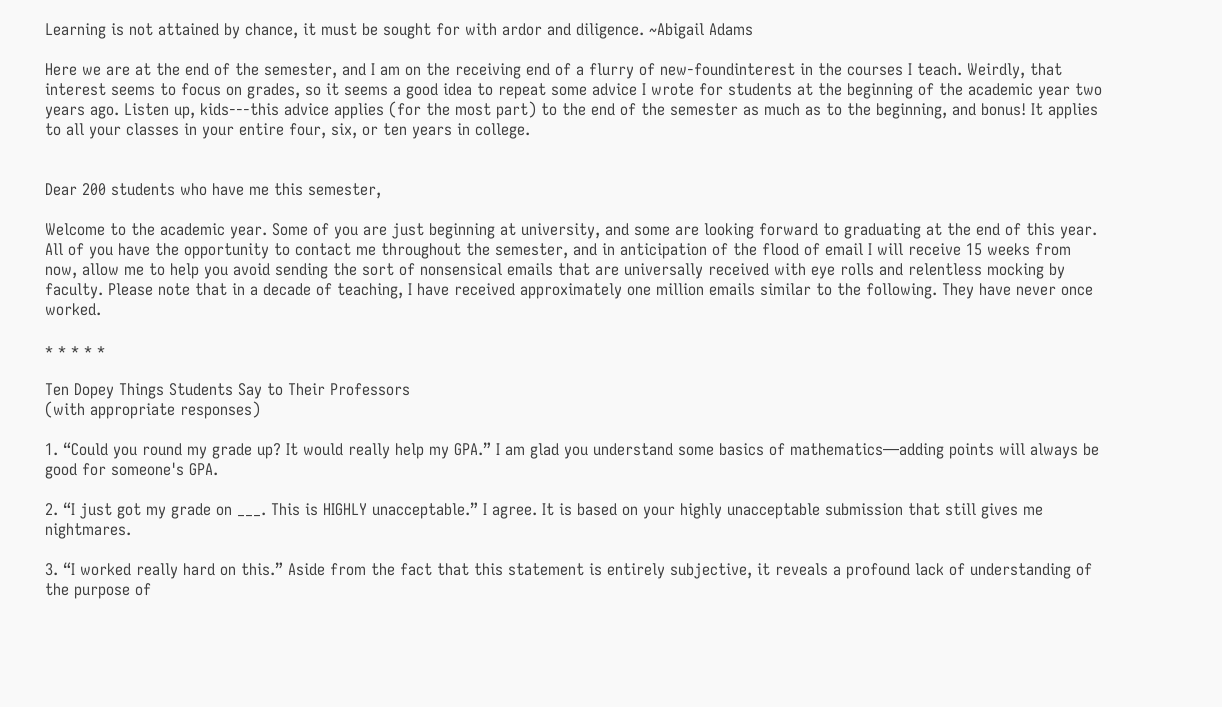Learning is not attained by chance, it must be sought for with ardor and diligence. ~Abigail Adams

Here we are at the end of the semester, and I am on the receiving end of a flurry of new-foundinterest in the courses I teach. Weirdly, that interest seems to focus on grades, so it seems a good idea to repeat some advice I wrote for students at the beginning of the academic year two years ago. Listen up, kids---this advice applies (for the most part) to the end of the semester as much as to the beginning, and bonus! It applies to all your classes in your entire four, six, or ten years in college.


Dear 200 students who have me this semester,

Welcome to the academic year. Some of you are just beginning at university, and some are looking forward to graduating at the end of this year. All of you have the opportunity to contact me throughout the semester, and in anticipation of the flood of email I will receive 15 weeks from now, allow me to help you avoid sending the sort of nonsensical emails that are universally received with eye rolls and relentless mocking by faculty. Please note that in a decade of teaching, I have received approximately one million emails similar to the following. They have never once worked.

* * * * *

Ten Dopey Things Students Say to Their Professors
(with appropriate responses)

1. “Could you round my grade up? It would really help my GPA.” I am glad you understand some basics of mathematics—adding points will always be good for someone's GPA.

2. “I just got my grade on ___. This is HIGHLY unacceptable.” I agree. It is based on your highly unacceptable submission that still gives me nightmares.

3. “I worked really hard on this.” Aside from the fact that this statement is entirely subjective, it reveals a profound lack of understanding of the purpose of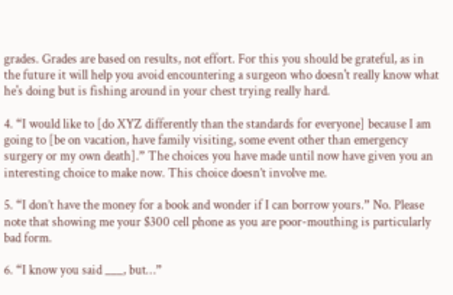grades. Grades are based on results, not effort. For this you should be grateful, as in the future it will help you avoid encountering a surgeon who doesn't really know what he's doing but is fishing around in your chest trying really hard.

4. “I would like to [do XYZ differently than the standards for everyone] because I am going to [be on vacation, have family visiting, some event other than emergency surgery or my own death].” The choices you have made until now have given you an interesting choice to make now. This choice doesn’t involve me.

5. “I don’t have the money for a book and wonder if I can borrow yours.” No. Please note that showing me your $300 cell phone as you are poor-mouthing is particularly bad form.

6. “I know you said ___, but…”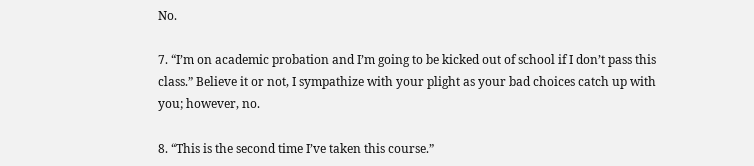No.

7. “I’m on academic probation and I’m going to be kicked out of school if I don’t pass this class.” Believe it or not, I sympathize with your plight as your bad choices catch up with you; however, no.

8. “This is the second time I’ve taken this course.”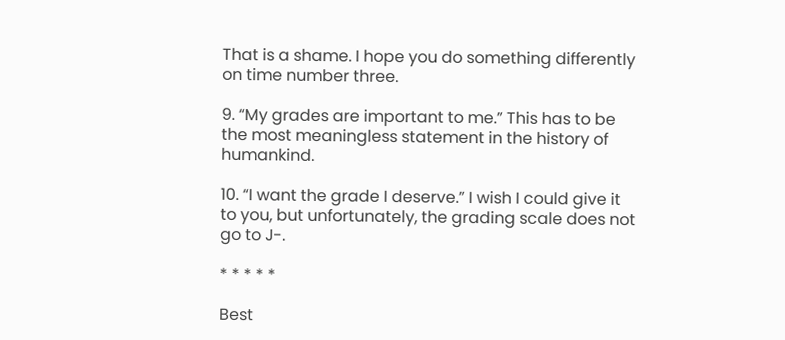That is a shame. I hope you do something differently on time number three.

9. “My grades are important to me.” This has to be the most meaningless statement in the history of humankind.

10. “I want the grade I deserve.” I wish I could give it to you, but unfortunately, the grading scale does not go to J-.

* * * * *

Best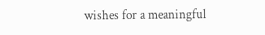wishes for a meaningful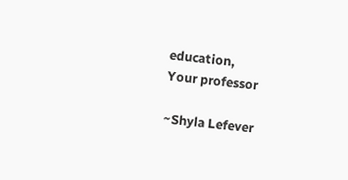education,
Your professor

~Shyla Lefever